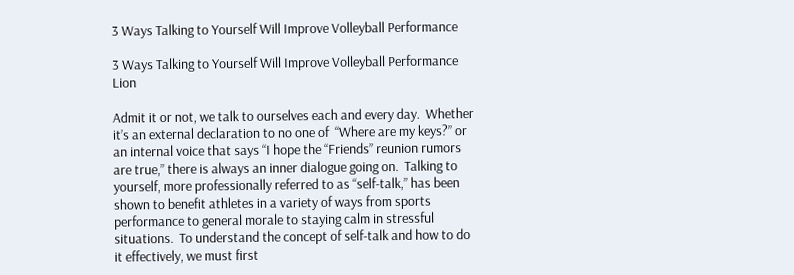3 Ways Talking to Yourself Will Improve Volleyball Performance

3 Ways Talking to Yourself Will Improve Volleyball Performance Lion

Admit it or not, we talk to ourselves each and every day.  Whether it’s an external declaration to no one of  “Where are my keys?” or an internal voice that says “I hope the “Friends” reunion rumors are true,” there is always an inner dialogue going on.  Talking to yourself, more professionally referred to as “self-talk,” has been shown to benefit athletes in a variety of ways from sports performance to general morale to staying calm in stressful situations.  To understand the concept of self-talk and how to do it effectively, we must first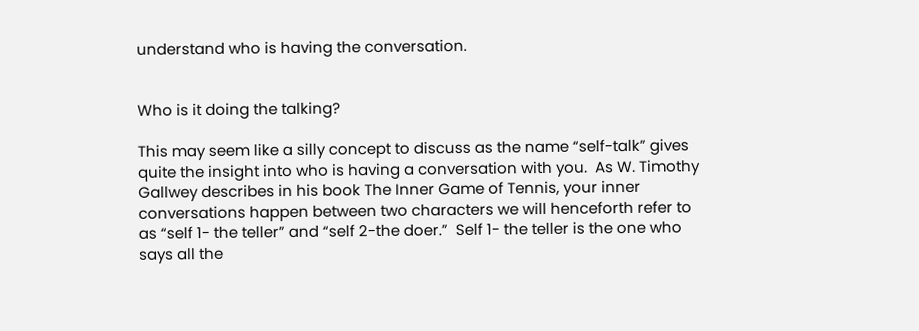understand who is having the conversation.


Who is it doing the talking?

This may seem like a silly concept to discuss as the name “self-talk” gives quite the insight into who is having a conversation with you.  As W. Timothy Gallwey describes in his book The Inner Game of Tennis, your inner conversations happen between two characters we will henceforth refer to as “self 1- the teller” and “self 2-the doer.”  Self 1- the teller is the one who says all the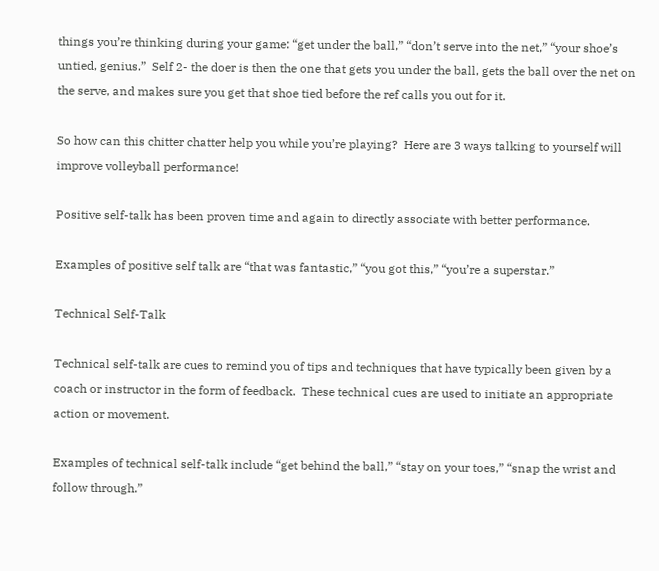things you’re thinking during your game: “get under the ball,” “don’t serve into the net,” “your shoe’s untied, genius.”  Self 2- the doer is then the one that gets you under the ball, gets the ball over the net on the serve, and makes sure you get that shoe tied before the ref calls you out for it.

So how can this chitter chatter help you while you’re playing?  Here are 3 ways talking to yourself will improve volleyball performance!

Positive self-talk has been proven time and again to directly associate with better performance.

Examples of positive self talk are “that was fantastic,” “you got this,” “you’re a superstar.”

Technical Self-Talk

Technical self-talk are cues to remind you of tips and techniques that have typically been given by a coach or instructor in the form of feedback.  These technical cues are used to initiate an appropriate action or movement.

Examples of technical self-talk include “get behind the ball,” “stay on your toes,” “snap the wrist and follow through.”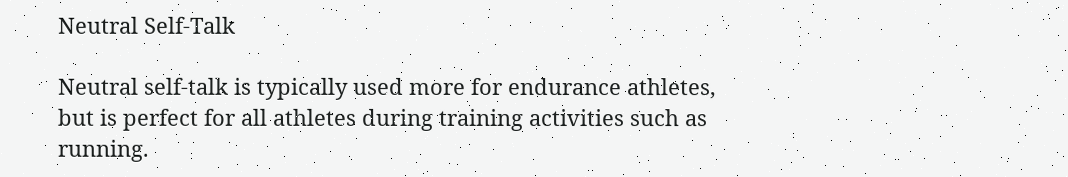Neutral Self-Talk

Neutral self-talk is typically used more for endurance athletes, but is perfect for all athletes during training activities such as running.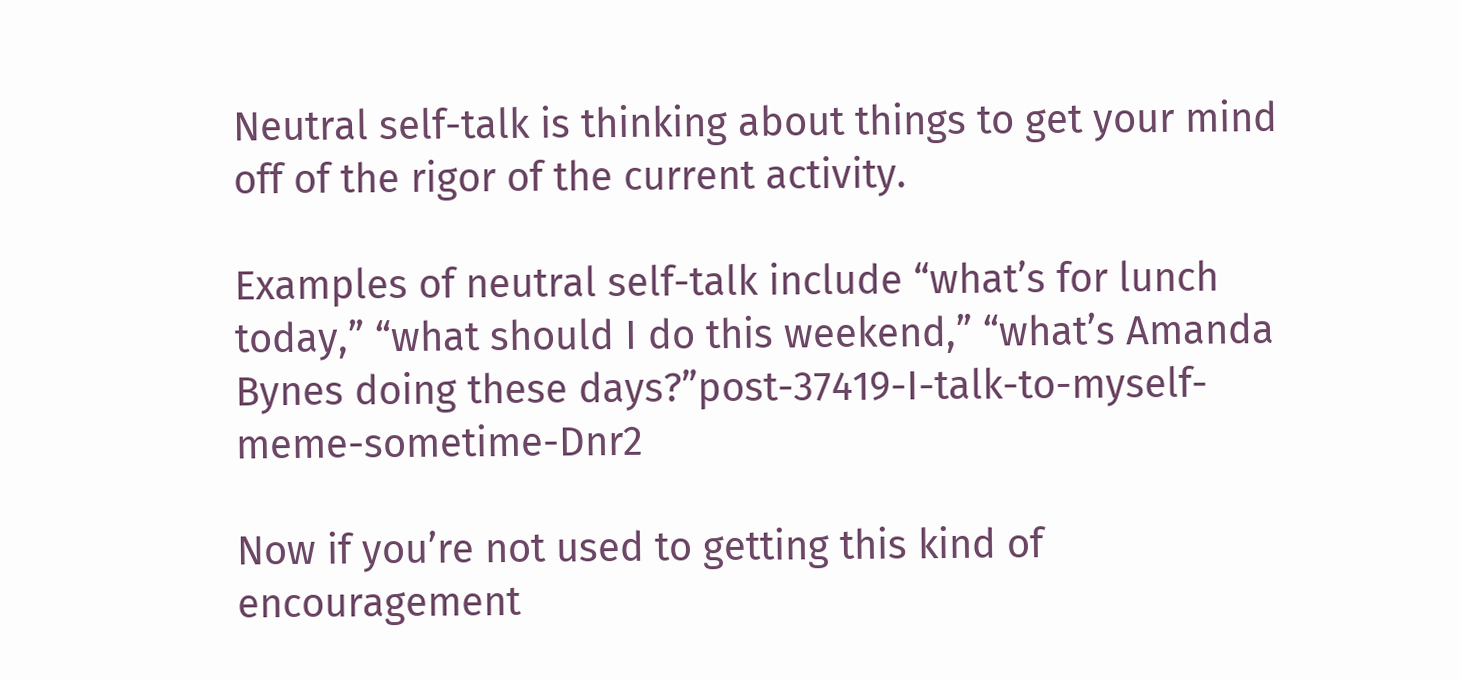Neutral self-talk is thinking about things to get your mind off of the rigor of the current activity.

Examples of neutral self-talk include “what’s for lunch today,” “what should I do this weekend,” “what’s Amanda Bynes doing these days?”post-37419-I-talk-to-myself-meme-sometime-Dnr2

Now if you’re not used to getting this kind of encouragement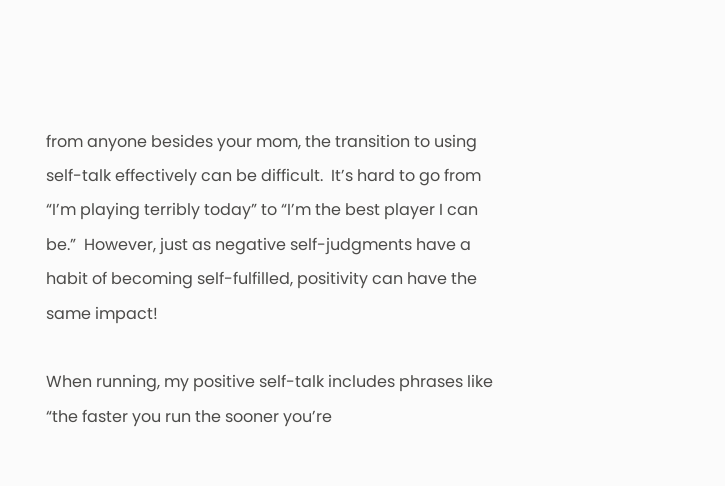from anyone besides your mom, the transition to using self-talk effectively can be difficult.  It’s hard to go from “I’m playing terribly today” to “I’m the best player I can be.”  However, just as negative self-judgments have a habit of becoming self-fulfilled, positivity can have the same impact!

When running, my positive self-talk includes phrases like “the faster you run the sooner you’re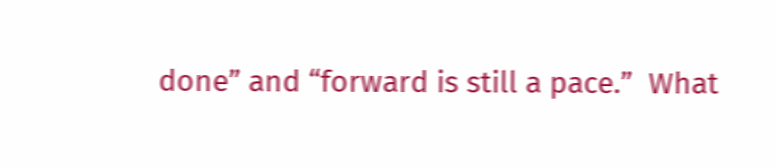done” and “forward is still a pace.”  What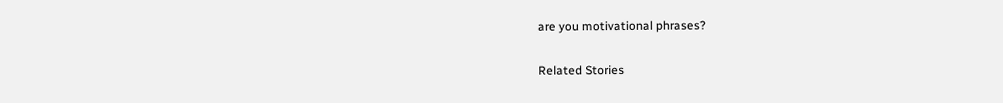are you motivational phrases?

Related Stories